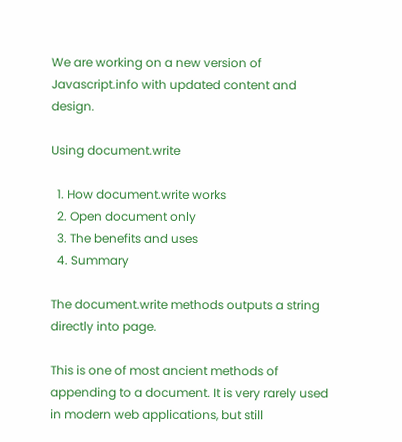We are working on a new version of Javascript.info with updated content and design.

Using document.write

  1. How document.write works
  2. Open document only
  3. The benefits and uses
  4. Summary

The document.write methods outputs a string directly into page.

This is one of most ancient methods of appending to a document. It is very rarely used in modern web applications, but still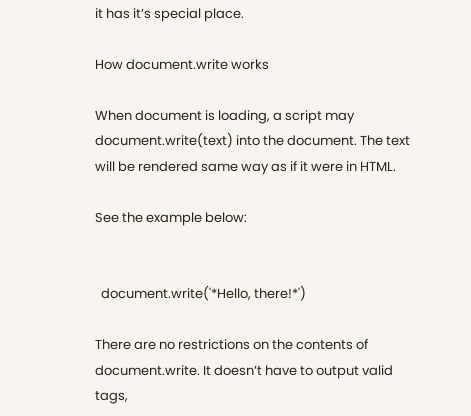it has it’s special place.

How document.write works

When document is loading, a script may document.write(text) into the document. The text will be rendered same way as if it were in HTML.

See the example below:


  document.write('*Hello, there!*')

There are no restrictions on the contents of document.write. It doesn’t have to output valid tags,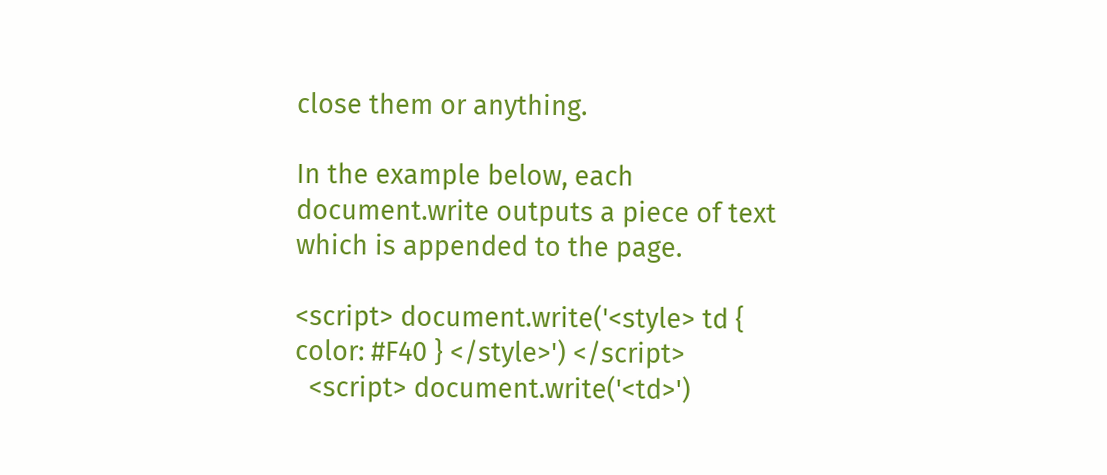close them or anything.

In the example below, each document.write outputs a piece of text which is appended to the page.

<script> document.write('<style> td { color: #F40 } </style>') </script>
  <script> document.write('<td>')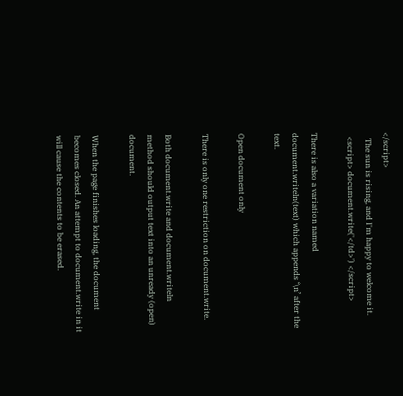</script>
   The sun is rising, and I'm happy to welcome it.
  <script> document.write('</td>') </script>

There is also a variation named document.writeln(text) which appends ‘\n’ after the text.

Open document only

There is only one restriction on document.write.

Both document.write and document.writeln method should output text into an unready (open) document.

When the page finishes loading, the document becomes closed. An attempt to document.write in it will cause the contents to be erased.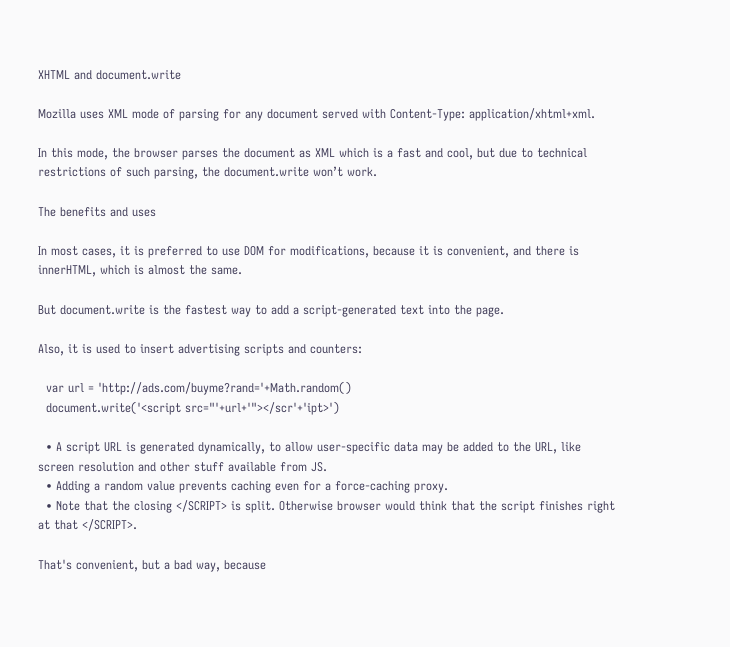XHTML and document.write

Mozilla uses XML mode of parsing for any document served with Content-Type: application/xhtml+xml.

In this mode, the browser parses the document as XML which is a fast and cool, but due to technical restrictions of such parsing, the document.write won’t work.

The benefits and uses

In most cases, it is preferred to use DOM for modifications, because it is convenient, and there is innerHTML, which is almost the same.

But document.write is the fastest way to add a script-generated text into the page.

Also, it is used to insert advertising scripts and counters:

  var url = 'http://ads.com/buyme?rand='+Math.random()
  document.write('<script src="'+url+'"></scr'+'ipt>')

  • A script URL is generated dynamically, to allow user-specific data may be added to the URL, like screen resolution and other stuff available from JS.
  • Adding a random value prevents caching even for a force-caching proxy.
  • Note that the closing </SCRIPT> is split. Otherwise browser would think that the script finishes right at that </SCRIPT>.

That's convenient, but a bad way, because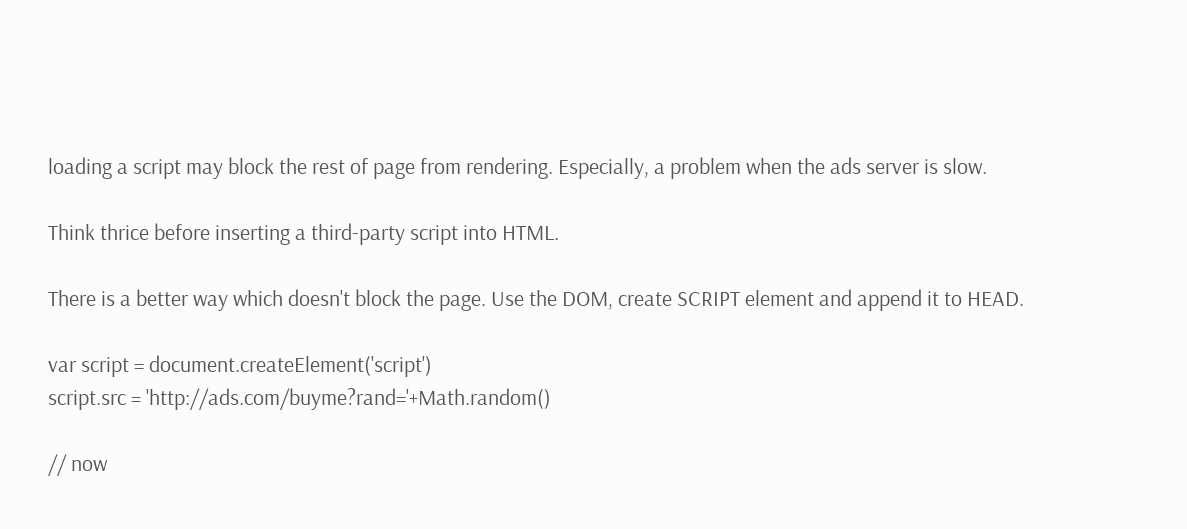loading a script may block the rest of page from rendering. Especially, a problem when the ads server is slow.

Think thrice before inserting a third-party script into HTML.

There is a better way which doesn't block the page. Use the DOM, create SCRIPT element and append it to HEAD.

var script = document.createElement('script')
script.src = 'http://ads.com/buyme?rand='+Math.random()

// now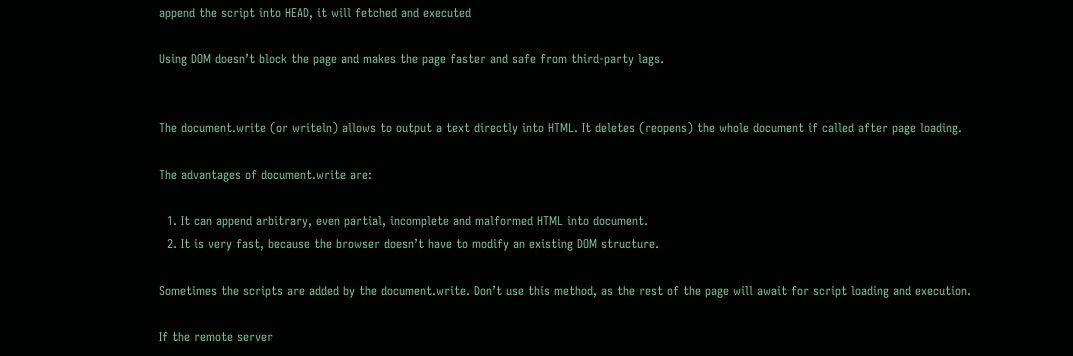append the script into HEAD, it will fetched and executed

Using DOM doesn’t block the page and makes the page faster and safe from third-party lags.


The document.write (or writeln) allows to output a text directly into HTML. It deletes (reopens) the whole document if called after page loading.

The advantages of document.write are:

  1. It can append arbitrary, even partial, incomplete and malformed HTML into document.
  2. It is very fast, because the browser doesn’t have to modify an existing DOM structure.

Sometimes the scripts are added by the document.write. Don’t use this method, as the rest of the page will await for script loading and execution.

If the remote server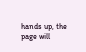hands up, the page will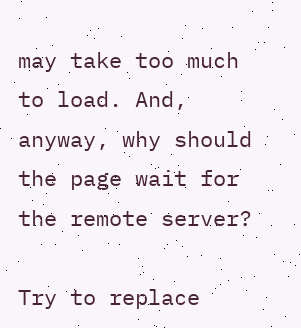may take too much to load. And, anyway, why should the page wait for the remote server?

Try to replace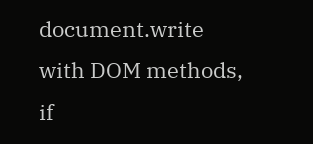document.write with DOM methods, if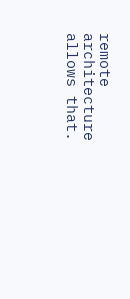remote architecture allows that.